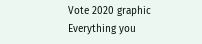Vote 2020 graphic
Everything you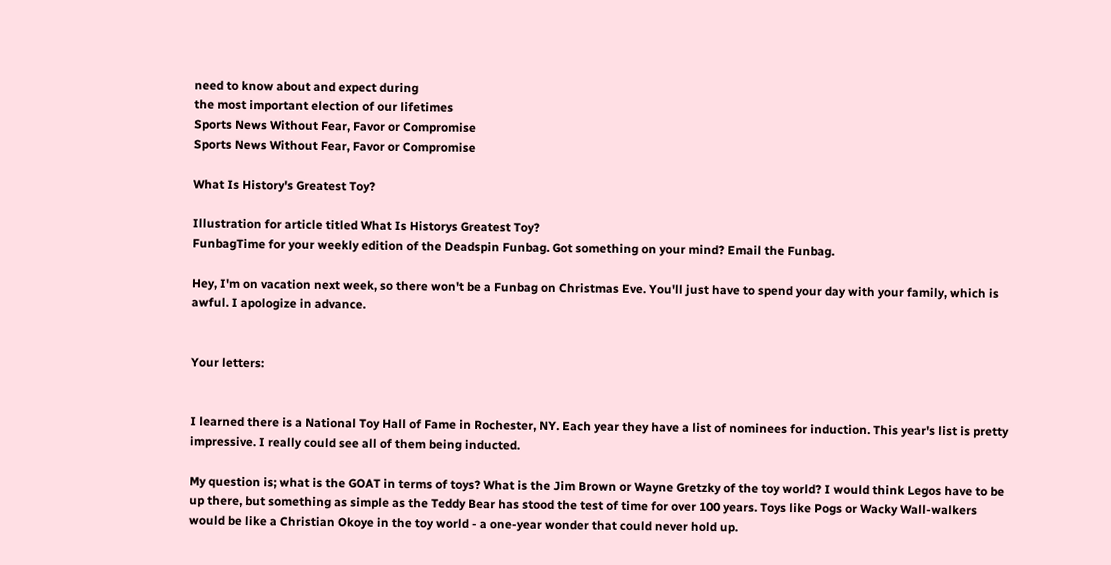need to know about and expect during
the most important election of our lifetimes
Sports News Without Fear, Favor or Compromise
Sports News Without Fear, Favor or Compromise

What Is History's Greatest Toy?

Illustration for article titled What Is Historys Greatest Toy?
FunbagTime for your weekly edition of the Deadspin Funbag. Got something on your mind? Email the Funbag.

Hey, I'm on vacation next week, so there won't be a Funbag on Christmas Eve. You'll just have to spend your day with your family, which is awful. I apologize in advance.


Your letters:


I learned there is a National Toy Hall of Fame in Rochester, NY. Each year they have a list of nominees for induction. This year's list is pretty impressive. I really could see all of them being inducted.

My question is; what is the GOAT in terms of toys? What is the Jim Brown or Wayne Gretzky of the toy world? I would think Legos have to be up there, but something as simple as the Teddy Bear has stood the test of time for over 100 years. Toys like Pogs or Wacky Wall-walkers would be like a Christian Okoye in the toy world - a one-year wonder that could never hold up.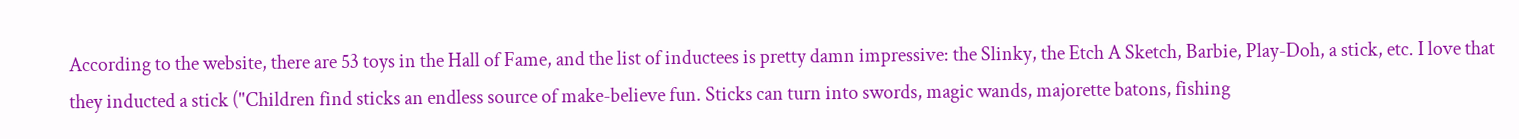According to the website, there are 53 toys in the Hall of Fame, and the list of inductees is pretty damn impressive: the Slinky, the Etch A Sketch, Barbie, Play-Doh, a stick, etc. I love that they inducted a stick ("Children find sticks an endless source of make-believe fun. Sticks can turn into swords, magic wands, majorette batons, fishing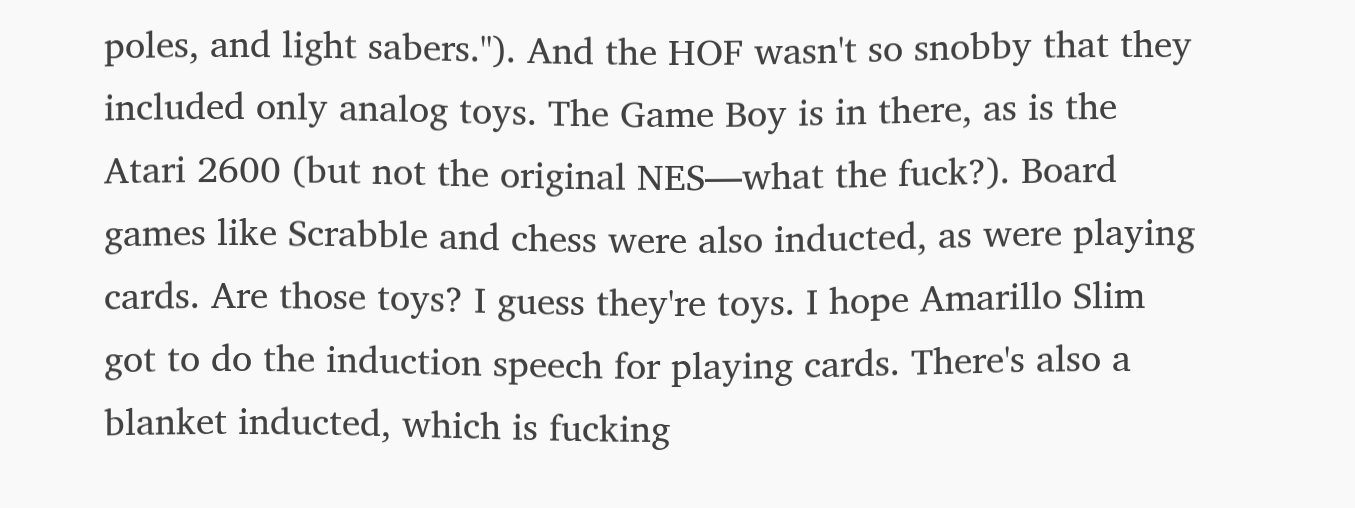poles, and light sabers."). And the HOF wasn't so snobby that they included only analog toys. The Game Boy is in there, as is the Atari 2600 (but not the original NES—what the fuck?). Board games like Scrabble and chess were also inducted, as were playing cards. Are those toys? I guess they're toys. I hope Amarillo Slim got to do the induction speech for playing cards. There's also a blanket inducted, which is fucking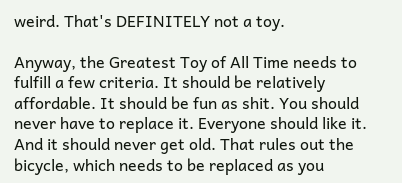weird. That's DEFINITELY not a toy.

Anyway, the Greatest Toy of All Time needs to fulfill a few criteria. It should be relatively affordable. It should be fun as shit. You should never have to replace it. Everyone should like it. And it should never get old. That rules out the bicycle, which needs to be replaced as you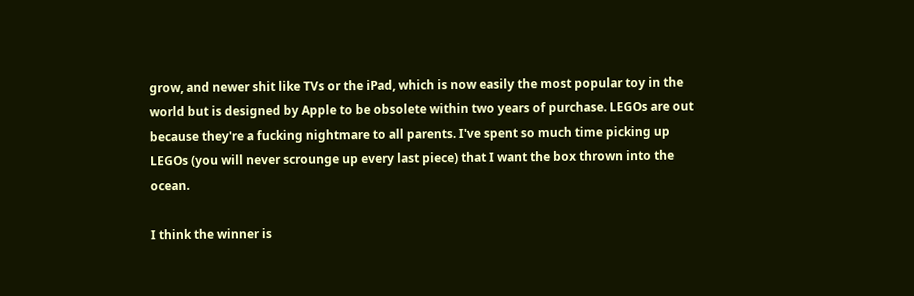grow, and newer shit like TVs or the iPad, which is now easily the most popular toy in the world but is designed by Apple to be obsolete within two years of purchase. LEGOs are out because they're a fucking nightmare to all parents. I've spent so much time picking up LEGOs (you will never scrounge up every last piece) that I want the box thrown into the ocean.

I think the winner is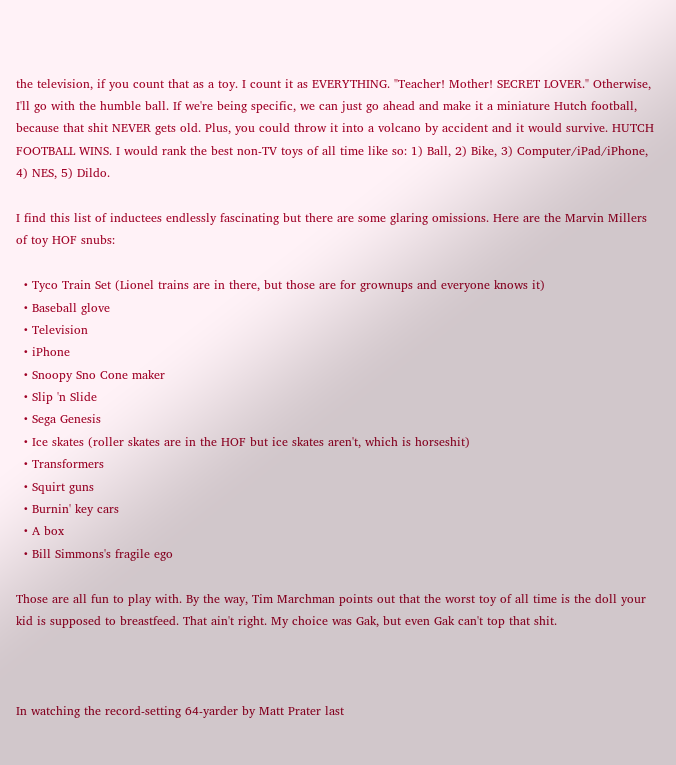the television, if you count that as a toy. I count it as EVERYTHING. "Teacher! Mother! SECRET LOVER." Otherwise, I'll go with the humble ball. If we're being specific, we can just go ahead and make it a miniature Hutch football, because that shit NEVER gets old. Plus, you could throw it into a volcano by accident and it would survive. HUTCH FOOTBALL WINS. I would rank the best non-TV toys of all time like so: 1) Ball, 2) Bike, 3) Computer/iPad/iPhone, 4) NES, 5) Dildo.

I find this list of inductees endlessly fascinating but there are some glaring omissions. Here are the Marvin Millers of toy HOF snubs:

  • Tyco Train Set (Lionel trains are in there, but those are for grownups and everyone knows it)
  • Baseball glove
  • Television
  • iPhone
  • Snoopy Sno Cone maker
  • Slip 'n Slide
  • Sega Genesis
  • Ice skates (roller skates are in the HOF but ice skates aren't, which is horseshit)
  • Transformers
  • Squirt guns
  • Burnin' key cars
  • A box
  • Bill Simmons's fragile ego

Those are all fun to play with. By the way, Tim Marchman points out that the worst toy of all time is the doll your kid is supposed to breastfeed. That ain't right. My choice was Gak, but even Gak can't top that shit.



In watching the record-setting 64-yarder by Matt Prater last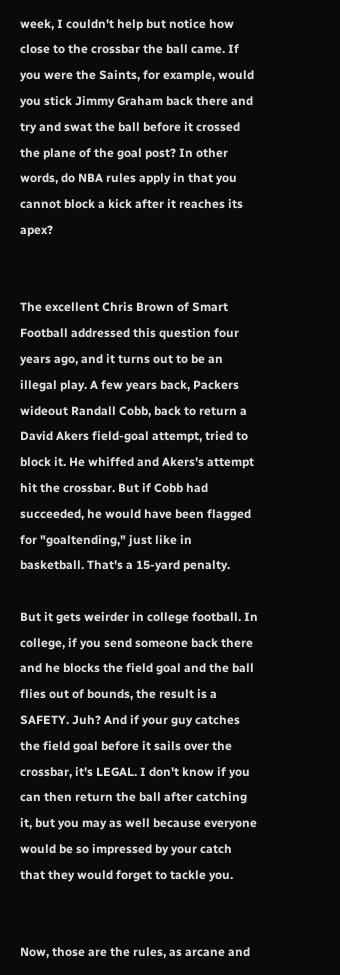week, I couldn't help but notice how close to the crossbar the ball came. If you were the Saints, for example, would you stick Jimmy Graham back there and try and swat the ball before it crossed the plane of the goal post? In other words, do NBA rules apply in that you cannot block a kick after it reaches its apex?


The excellent Chris Brown of Smart Football addressed this question four years ago, and it turns out to be an illegal play. A few years back, Packers wideout Randall Cobb, back to return a David Akers field-goal attempt, tried to block it. He whiffed and Akers's attempt hit the crossbar. But if Cobb had succeeded, he would have been flagged for "goaltending," just like in basketball. That's a 15-yard penalty.

But it gets weirder in college football. In college, if you send someone back there and he blocks the field goal and the ball flies out of bounds, the result is a SAFETY. Juh? And if your guy catches the field goal before it sails over the crossbar, it's LEGAL. I don't know if you can then return the ball after catching it, but you may as well because everyone would be so impressed by your catch that they would forget to tackle you.


Now, those are the rules, as arcane and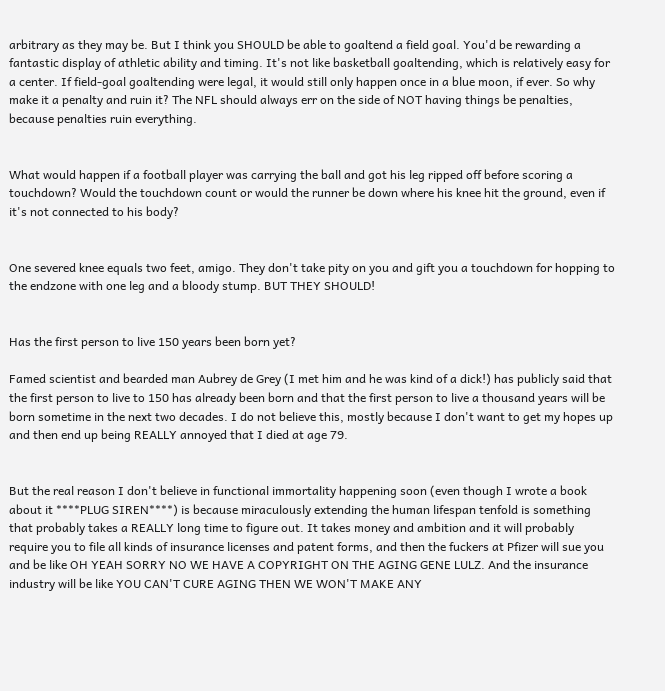arbitrary as they may be. But I think you SHOULD be able to goaltend a field goal. You'd be rewarding a fantastic display of athletic ability and timing. It's not like basketball goaltending, which is relatively easy for a center. If field-goal goaltending were legal, it would still only happen once in a blue moon, if ever. So why make it a penalty and ruin it? The NFL should always err on the side of NOT having things be penalties, because penalties ruin everything.


What would happen if a football player was carrying the ball and got his leg ripped off before scoring a touchdown? Would the touchdown count or would the runner be down where his knee hit the ground, even if it's not connected to his body?


One severed knee equals two feet, amigo. They don't take pity on you and gift you a touchdown for hopping to the endzone with one leg and a bloody stump. BUT THEY SHOULD!


Has the first person to live 150 years been born yet?

Famed scientist and bearded man Aubrey de Grey (I met him and he was kind of a dick!) has publicly said that the first person to live to 150 has already been born and that the first person to live a thousand years will be born sometime in the next two decades. I do not believe this, mostly because I don't want to get my hopes up and then end up being REALLY annoyed that I died at age 79.


But the real reason I don't believe in functional immortality happening soon (even though I wrote a book about it ****PLUG SIREN****) is because miraculously extending the human lifespan tenfold is something that probably takes a REALLY long time to figure out. It takes money and ambition and it will probably require you to file all kinds of insurance licenses and patent forms, and then the fuckers at Pfizer will sue you and be like OH YEAH SORRY NO WE HAVE A COPYRIGHT ON THE AGING GENE LULZ. And the insurance industry will be like YOU CAN'T CURE AGING THEN WE WON'T MAKE ANY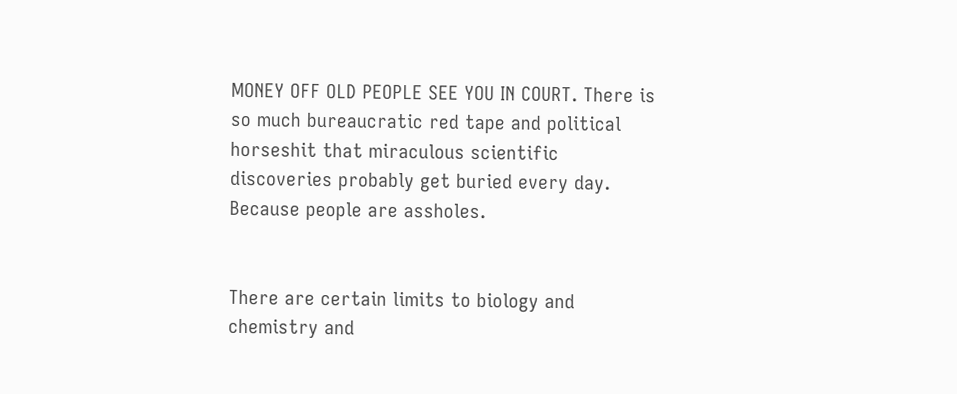MONEY OFF OLD PEOPLE SEE YOU IN COURT. There is so much bureaucratic red tape and political horseshit that miraculous scientific discoveries probably get buried every day. Because people are assholes.


There are certain limits to biology and chemistry and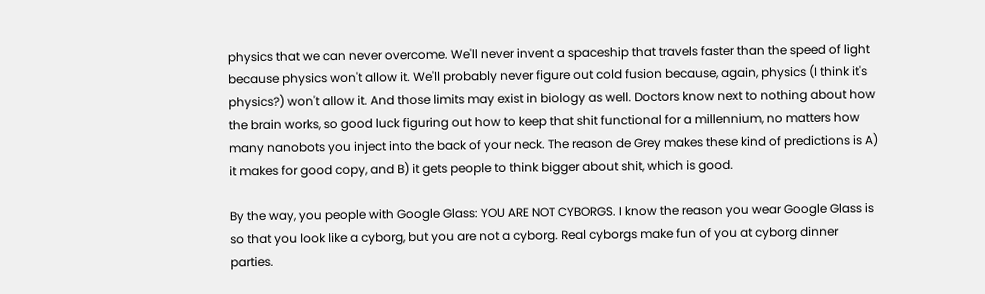physics that we can never overcome. We'll never invent a spaceship that travels faster than the speed of light because physics won't allow it. We'll probably never figure out cold fusion because, again, physics (I think it's physics?) won't allow it. And those limits may exist in biology as well. Doctors know next to nothing about how the brain works, so good luck figuring out how to keep that shit functional for a millennium, no matters how many nanobots you inject into the back of your neck. The reason de Grey makes these kind of predictions is A) it makes for good copy, and B) it gets people to think bigger about shit, which is good.

By the way, you people with Google Glass: YOU ARE NOT CYBORGS. I know the reason you wear Google Glass is so that you look like a cyborg, but you are not a cyborg. Real cyborgs make fun of you at cyborg dinner parties.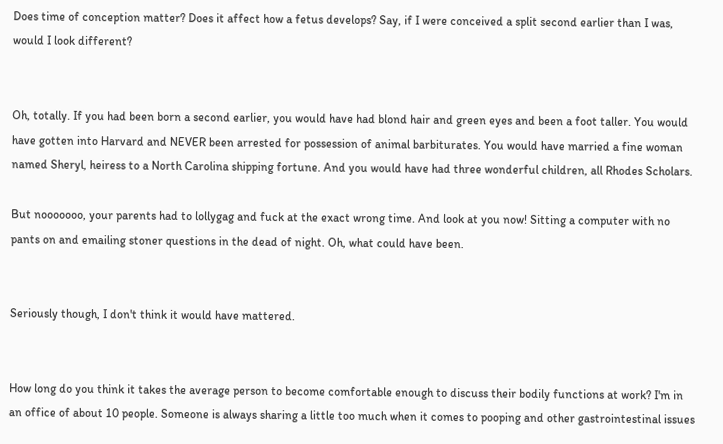Does time of conception matter? Does it affect how a fetus develops? Say, if I were conceived a split second earlier than I was, would I look different?


Oh, totally. If you had been born a second earlier, you would have had blond hair and green eyes and been a foot taller. You would have gotten into Harvard and NEVER been arrested for possession of animal barbiturates. You would have married a fine woman named Sheryl, heiress to a North Carolina shipping fortune. And you would have had three wonderful children, all Rhodes Scholars.

But nooooooo, your parents had to lollygag and fuck at the exact wrong time. And look at you now! Sitting a computer with no pants on and emailing stoner questions in the dead of night. Oh, what could have been.


Seriously though, I don't think it would have mattered.


How long do you think it takes the average person to become comfortable enough to discuss their bodily functions at work? I'm in an office of about 10 people. Someone is always sharing a little too much when it comes to pooping and other gastrointestinal issues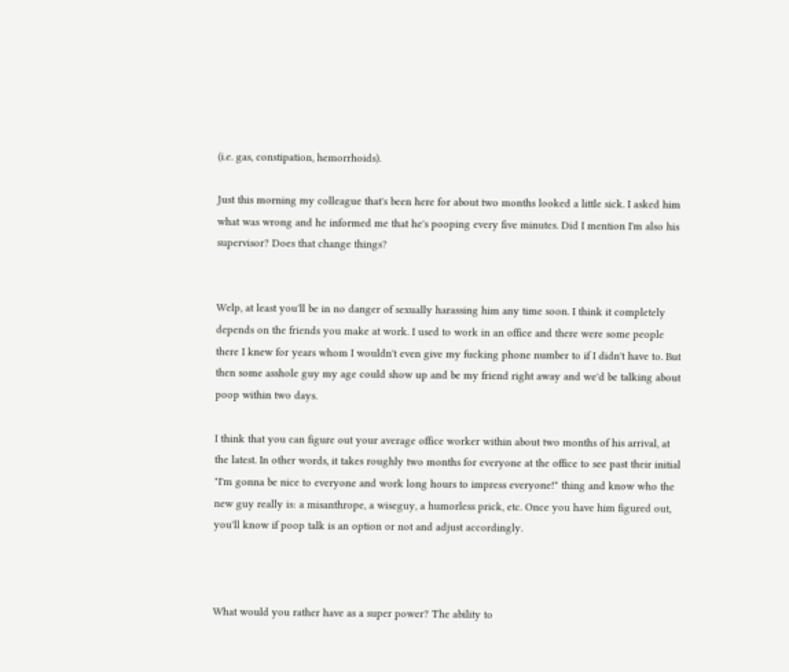(i.e. gas, constipation, hemorrhoids).

Just this morning my colleague that's been here for about two months looked a little sick. I asked him what was wrong and he informed me that he's pooping every five minutes. Did I mention I'm also his supervisor? Does that change things?


Welp, at least you'll be in no danger of sexually harassing him any time soon. I think it completely depends on the friends you make at work. I used to work in an office and there were some people there I knew for years whom I wouldn't even give my fucking phone number to if I didn't have to. But then some asshole guy my age could show up and be my friend right away and we'd be talking about poop within two days.

I think that you can figure out your average office worker within about two months of his arrival, at the latest. In other words, it takes roughly two months for everyone at the office to see past their initial "I'm gonna be nice to everyone and work long hours to impress everyone!" thing and know who the new guy really is: a misanthrope, a wiseguy, a humorless prick, etc. Once you have him figured out, you'll know if poop talk is an option or not and adjust accordingly.



What would you rather have as a super power? The ability to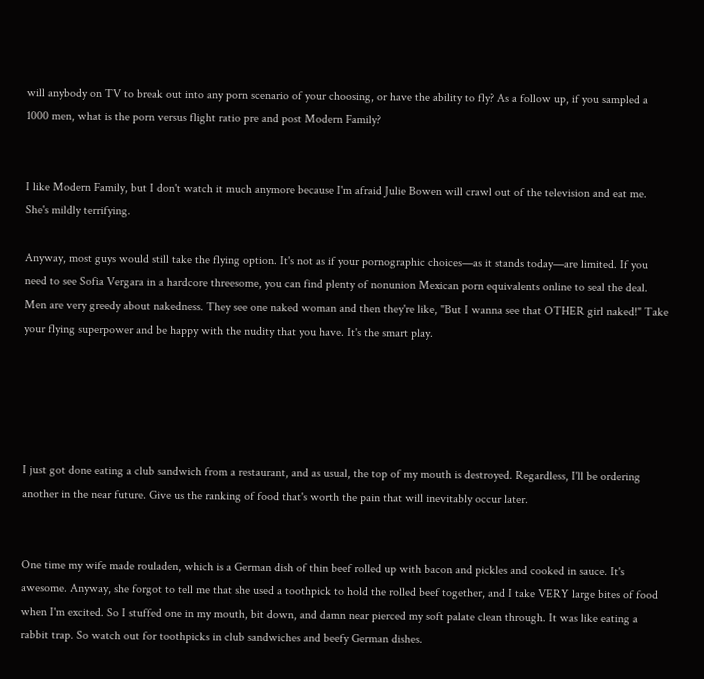will anybody on TV to break out into any porn scenario of your choosing, or have the ability to fly? As a follow up, if you sampled a 1000 men, what is the porn versus flight ratio pre and post Modern Family?


I like Modern Family, but I don't watch it much anymore because I'm afraid Julie Bowen will crawl out of the television and eat me. She's mildly terrifying.

Anyway, most guys would still take the flying option. It's not as if your pornographic choices—as it stands today—are limited. If you need to see Sofia Vergara in a hardcore threesome, you can find plenty of nonunion Mexican porn equivalents online to seal the deal. Men are very greedy about nakedness. They see one naked woman and then they're like, "But I wanna see that OTHER girl naked!" Take your flying superpower and be happy with the nudity that you have. It's the smart play.





I just got done eating a club sandwich from a restaurant, and as usual, the top of my mouth is destroyed. Regardless, I'll be ordering another in the near future. Give us the ranking of food that's worth the pain that will inevitably occur later.


One time my wife made rouladen, which is a German dish of thin beef rolled up with bacon and pickles and cooked in sauce. It's awesome. Anyway, she forgot to tell me that she used a toothpick to hold the rolled beef together, and I take VERY large bites of food when I'm excited. So I stuffed one in my mouth, bit down, and damn near pierced my soft palate clean through. It was like eating a rabbit trap. So watch out for toothpicks in club sandwiches and beefy German dishes.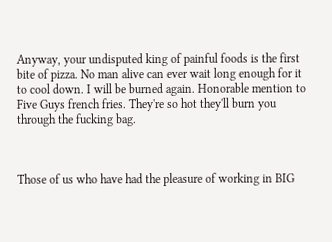Anyway, your undisputed king of painful foods is the first bite of pizza. No man alive can ever wait long enough for it to cool down. I will be burned again. Honorable mention to Five Guys french fries. They're so hot they'll burn you through the fucking bag.



Those of us who have had the pleasure of working in BIG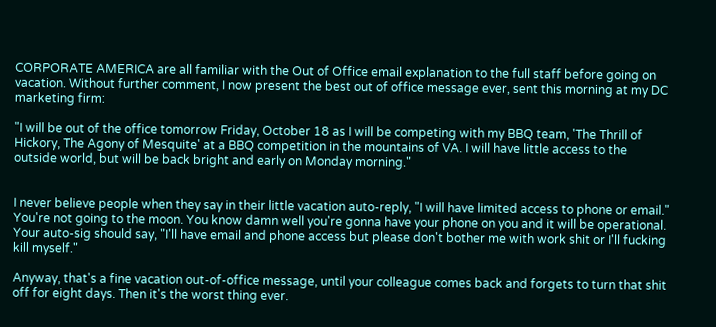CORPORATE AMERICA are all familiar with the Out of Office email explanation to the full staff before going on vacation. Without further comment, I now present the best out of office message ever, sent this morning at my DC marketing firm:

"I will be out of the office tomorrow Friday, October 18 as I will be competing with my BBQ team, 'The Thrill of Hickory, The Agony of Mesquite' at a BBQ competition in the mountains of VA. I will have little access to the outside world, but will be back bright and early on Monday morning."


I never believe people when they say in their little vacation auto-reply, "I will have limited access to phone or email." You're not going to the moon. You know damn well you're gonna have your phone on you and it will be operational. Your auto-sig should say, "I'll have email and phone access but please don't bother me with work shit or I'll fucking kill myself."

Anyway, that's a fine vacation out-of-office message, until your colleague comes back and forgets to turn that shit off for eight days. Then it's the worst thing ever.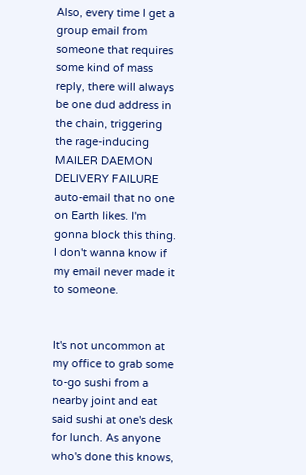Also, every time I get a group email from someone that requires some kind of mass reply, there will always be one dud address in the chain, triggering the rage-inducing MAILER DAEMON DELIVERY FAILURE auto-email that no one on Earth likes. I'm gonna block this thing. I don't wanna know if my email never made it to someone.


It's not uncommon at my office to grab some to-go sushi from a nearby joint and eat said sushi at one's desk for lunch. As anyone who's done this knows,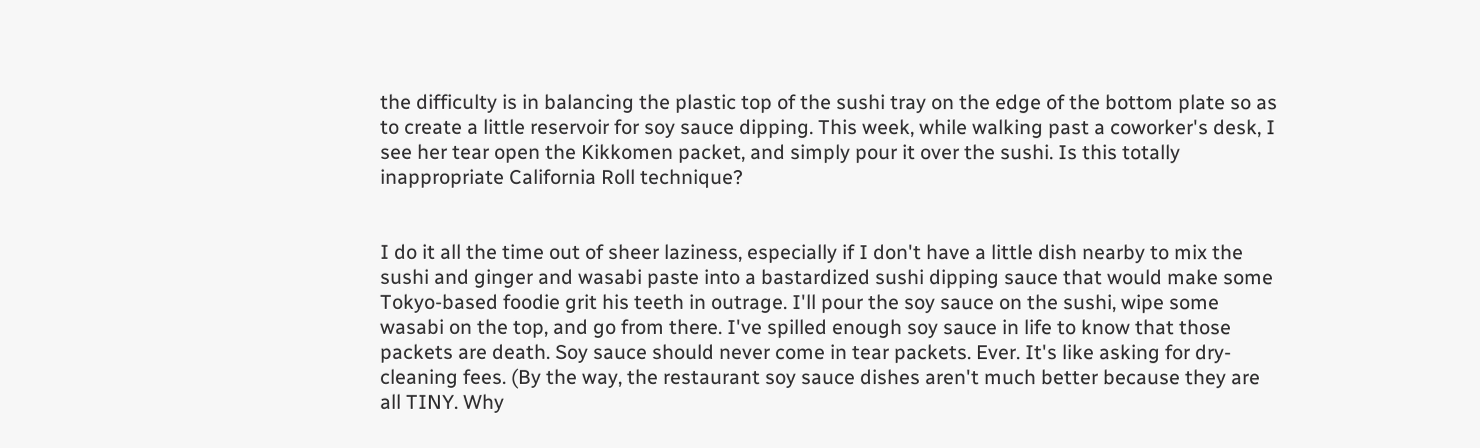the difficulty is in balancing the plastic top of the sushi tray on the edge of the bottom plate so as to create a little reservoir for soy sauce dipping. This week, while walking past a coworker's desk, I see her tear open the Kikkomen packet, and simply pour it over the sushi. Is this totally inappropriate California Roll technique?


I do it all the time out of sheer laziness, especially if I don't have a little dish nearby to mix the sushi and ginger and wasabi paste into a bastardized sushi dipping sauce that would make some Tokyo-based foodie grit his teeth in outrage. I'll pour the soy sauce on the sushi, wipe some wasabi on the top, and go from there. I've spilled enough soy sauce in life to know that those packets are death. Soy sauce should never come in tear packets. Ever. It's like asking for dry-cleaning fees. (By the way, the restaurant soy sauce dishes aren't much better because they are all TINY. Why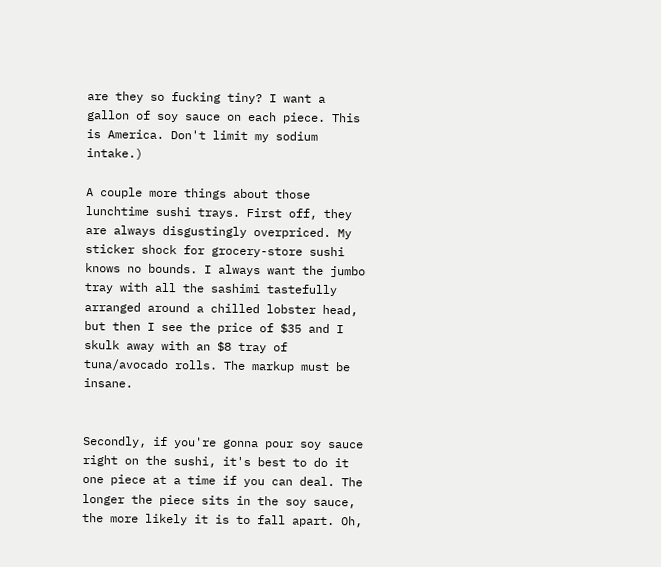are they so fucking tiny? I want a gallon of soy sauce on each piece. This is America. Don't limit my sodium intake.)

A couple more things about those lunchtime sushi trays. First off, they are always disgustingly overpriced. My sticker shock for grocery-store sushi knows no bounds. I always want the jumbo tray with all the sashimi tastefully arranged around a chilled lobster head, but then I see the price of $35 and I skulk away with an $8 tray of tuna/avocado rolls. The markup must be insane.


Secondly, if you're gonna pour soy sauce right on the sushi, it's best to do it one piece at a time if you can deal. The longer the piece sits in the soy sauce, the more likely it is to fall apart. Oh,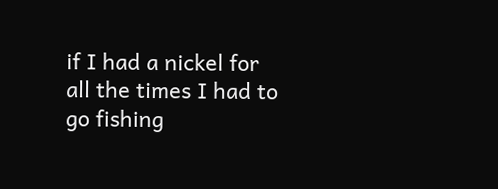if I had a nickel for all the times I had to go fishing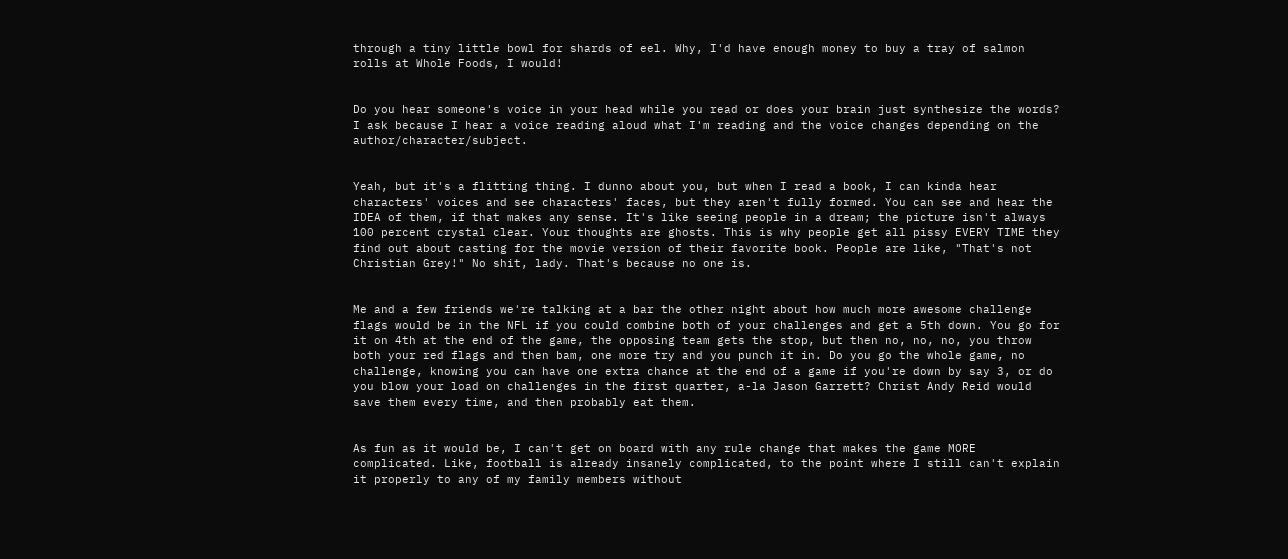through a tiny little bowl for shards of eel. Why, I'd have enough money to buy a tray of salmon rolls at Whole Foods, I would!


Do you hear someone's voice in your head while you read or does your brain just synthesize the words? I ask because I hear a voice reading aloud what I'm reading and the voice changes depending on the author/character/subject.


Yeah, but it's a flitting thing. I dunno about you, but when I read a book, I can kinda hear characters' voices and see characters' faces, but they aren't fully formed. You can see and hear the IDEA of them, if that makes any sense. It's like seeing people in a dream; the picture isn't always 100 percent crystal clear. Your thoughts are ghosts. This is why people get all pissy EVERY TIME they find out about casting for the movie version of their favorite book. People are like, "That's not Christian Grey!" No shit, lady. That's because no one is.


Me and a few friends we're talking at a bar the other night about how much more awesome challenge flags would be in the NFL if you could combine both of your challenges and get a 5th down. You go for it on 4th at the end of the game, the opposing team gets the stop, but then no, no, no, you throw both your red flags and then bam, one more try and you punch it in. Do you go the whole game, no challenge, knowing you can have one extra chance at the end of a game if you're down by say 3, or do you blow your load on challenges in the first quarter, a-la Jason Garrett? Christ Andy Reid would save them every time, and then probably eat them.


As fun as it would be, I can't get on board with any rule change that makes the game MORE complicated. Like, football is already insanely complicated, to the point where I still can't explain it properly to any of my family members without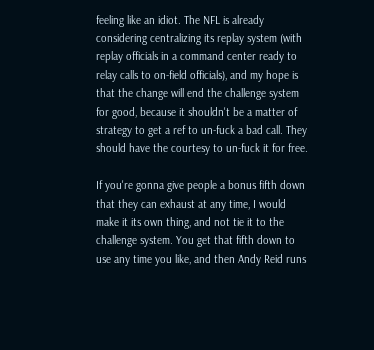feeling like an idiot. The NFL is already considering centralizing its replay system (with replay officials in a command center ready to relay calls to on-field officials), and my hope is that the change will end the challenge system for good, because it shouldn't be a matter of strategy to get a ref to un-fuck a bad call. They should have the courtesy to un-fuck it for free.

If you're gonna give people a bonus fifth down that they can exhaust at any time, I would make it its own thing, and not tie it to the challenge system. You get that fifth down to use any time you like, and then Andy Reid runs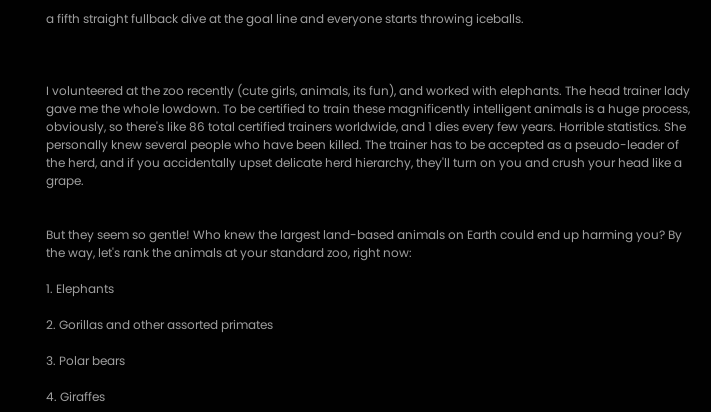a fifth straight fullback dive at the goal line and everyone starts throwing iceballs.



I volunteered at the zoo recently (cute girls, animals, its fun), and worked with elephants. The head trainer lady gave me the whole lowdown. To be certified to train these magnificently intelligent animals is a huge process, obviously, so there's like 86 total certified trainers worldwide, and 1 dies every few years. Horrible statistics. She personally knew several people who have been killed. The trainer has to be accepted as a pseudo-leader of the herd, and if you accidentally upset delicate herd hierarchy, they'll turn on you and crush your head like a grape.


But they seem so gentle! Who knew the largest land-based animals on Earth could end up harming you? By the way, let's rank the animals at your standard zoo, right now:

1. Elephants

2. Gorillas and other assorted primates

3. Polar bears

4. Giraffes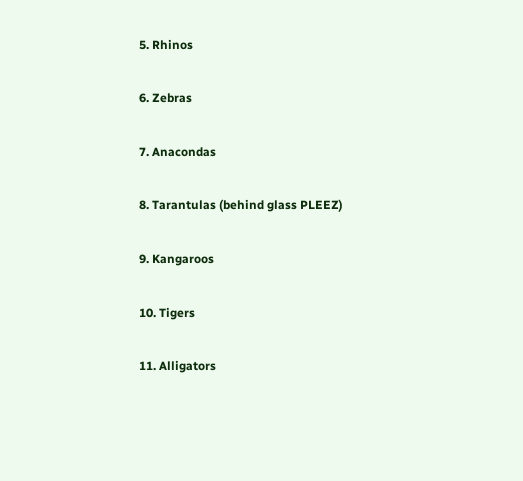5. Rhinos

6. Zebras

7. Anacondas

8. Tarantulas (behind glass PLEEZ)

9. Kangaroos

10. Tigers

11. Alligators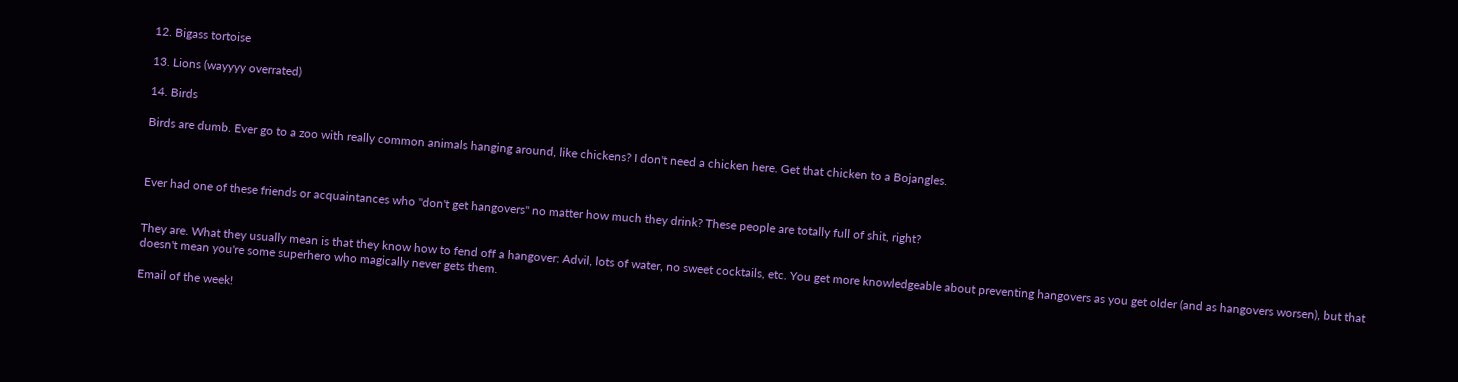12. Bigass tortoise

13. Lions (wayyyy overrated)

14. Birds

Birds are dumb. Ever go to a zoo with really common animals hanging around, like chickens? I don't need a chicken here. Get that chicken to a Bojangles.



Ever had one of these friends or acquaintances who "don't get hangovers" no matter how much they drink? These people are totally full of shit, right?


They are. What they usually mean is that they know how to fend off a hangover: Advil, lots of water, no sweet cocktails, etc. You get more knowledgeable about preventing hangovers as you get older (and as hangovers worsen), but that doesn't mean you're some superhero who magically never gets them.

Email of the week!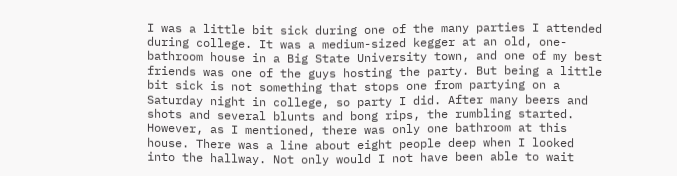I was a little bit sick during one of the many parties I attended during college. It was a medium-sized kegger at an old, one-bathroom house in a Big State University town, and one of my best friends was one of the guys hosting the party. But being a little bit sick is not something that stops one from partying on a Saturday night in college, so party I did. After many beers and shots and several blunts and bong rips, the rumbling started. However, as I mentioned, there was only one bathroom at this house. There was a line about eight people deep when I looked into the hallway. Not only would I not have been able to wait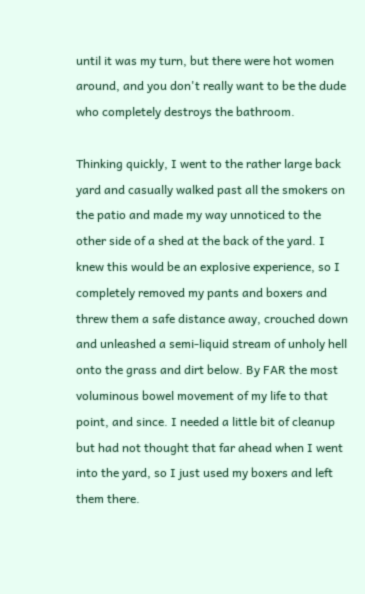until it was my turn, but there were hot women around, and you don't really want to be the dude who completely destroys the bathroom.

Thinking quickly, I went to the rather large back yard and casually walked past all the smokers on the patio and made my way unnoticed to the other side of a shed at the back of the yard. I knew this would be an explosive experience, so I completely removed my pants and boxers and threw them a safe distance away, crouched down and unleashed a semi-liquid stream of unholy hell onto the grass and dirt below. By FAR the most voluminous bowel movement of my life to that point, and since. I needed a little bit of cleanup but had not thought that far ahead when I went into the yard, so I just used my boxers and left them there.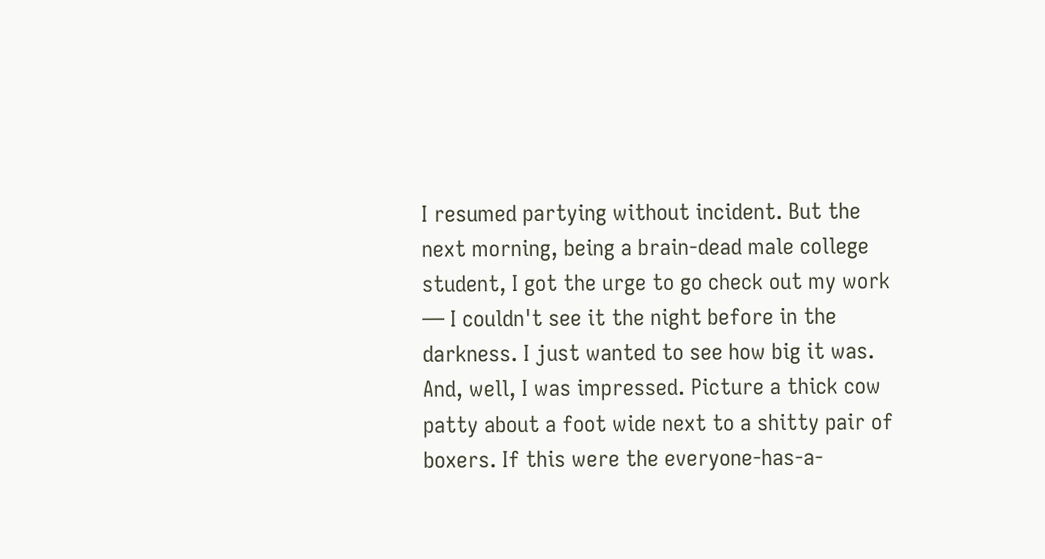I resumed partying without incident. But the next morning, being a brain-dead male college student, I got the urge to go check out my work — I couldn't see it the night before in the darkness. I just wanted to see how big it was. And, well, I was impressed. Picture a thick cow patty about a foot wide next to a shitty pair of boxers. If this were the everyone-has-a-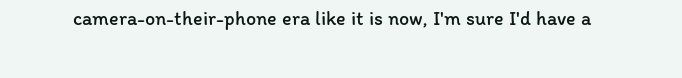camera-on-their-phone era like it is now, I'm sure I'd have a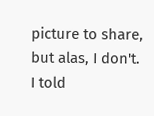picture to share, but alas, I don't. I told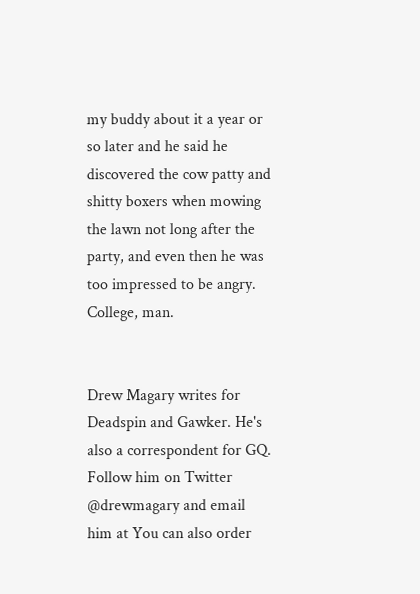my buddy about it a year or so later and he said he discovered the cow patty and shitty boxers when mowing the lawn not long after the party, and even then he was too impressed to be angry. College, man.


Drew Magary writes for Deadspin and Gawker. He's also a correspondent for GQ. Follow him on Twitter @drewmagary and email him at You can also order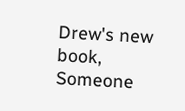Drew's new book, Someone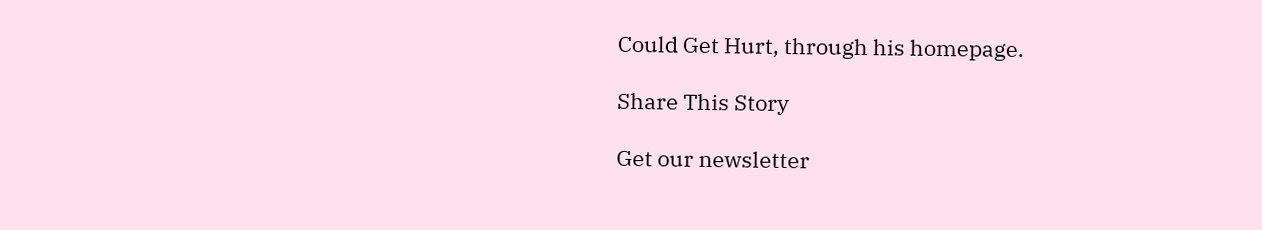Could Get Hurt, through his homepage.

Share This Story

Get our newsletter